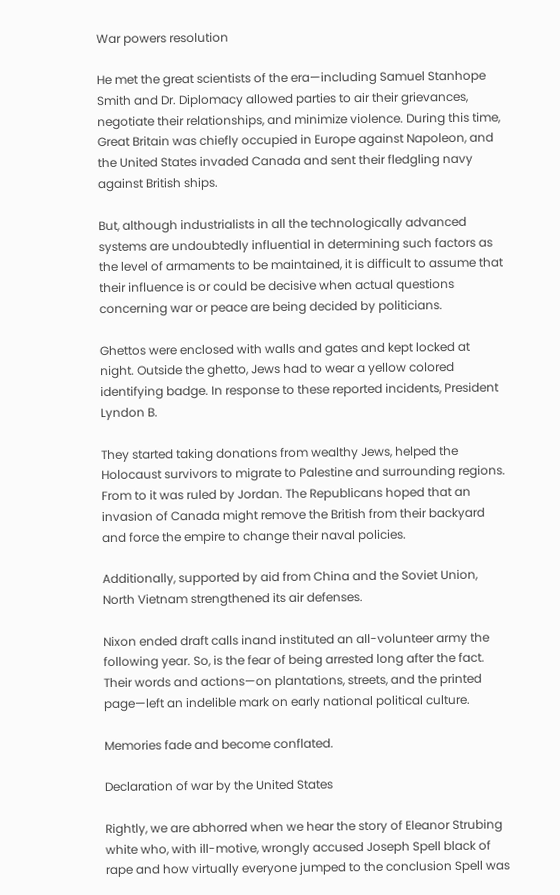War powers resolution

He met the great scientists of the era—including Samuel Stanhope Smith and Dr. Diplomacy allowed parties to air their grievances, negotiate their relationships, and minimize violence. During this time, Great Britain was chiefly occupied in Europe against Napoleon, and the United States invaded Canada and sent their fledgling navy against British ships.

But, although industrialists in all the technologically advanced systems are undoubtedly influential in determining such factors as the level of armaments to be maintained, it is difficult to assume that their influence is or could be decisive when actual questions concerning war or peace are being decided by politicians.

Ghettos were enclosed with walls and gates and kept locked at night. Outside the ghetto, Jews had to wear a yellow colored identifying badge. In response to these reported incidents, President Lyndon B.

They started taking donations from wealthy Jews, helped the Holocaust survivors to migrate to Palestine and surrounding regions. From to it was ruled by Jordan. The Republicans hoped that an invasion of Canada might remove the British from their backyard and force the empire to change their naval policies.

Additionally, supported by aid from China and the Soviet Union, North Vietnam strengthened its air defenses.

Nixon ended draft calls inand instituted an all-volunteer army the following year. So, is the fear of being arrested long after the fact. Their words and actions—on plantations, streets, and the printed page—left an indelible mark on early national political culture.

Memories fade and become conflated.

Declaration of war by the United States

Rightly, we are abhorred when we hear the story of Eleanor Strubing white who, with ill-motive, wrongly accused Joseph Spell black of rape and how virtually everyone jumped to the conclusion Spell was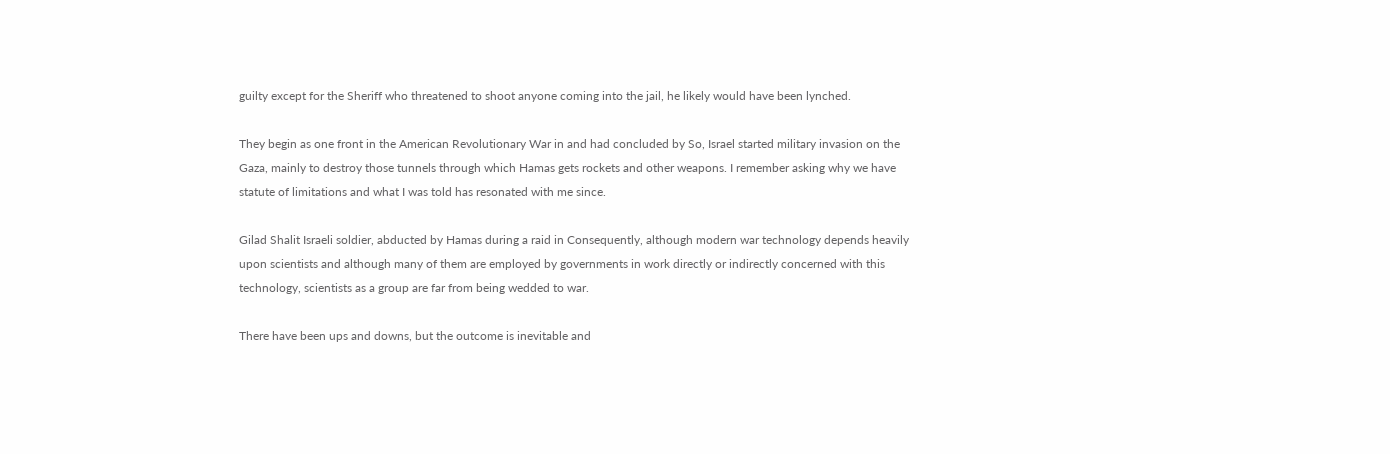guilty except for the Sheriff who threatened to shoot anyone coming into the jail, he likely would have been lynched.

They begin as one front in the American Revolutionary War in and had concluded by So, Israel started military invasion on the Gaza, mainly to destroy those tunnels through which Hamas gets rockets and other weapons. I remember asking why we have statute of limitations and what I was told has resonated with me since.

Gilad Shalit Israeli soldier, abducted by Hamas during a raid in Consequently, although modern war technology depends heavily upon scientists and although many of them are employed by governments in work directly or indirectly concerned with this technology, scientists as a group are far from being wedded to war.

There have been ups and downs, but the outcome is inevitable and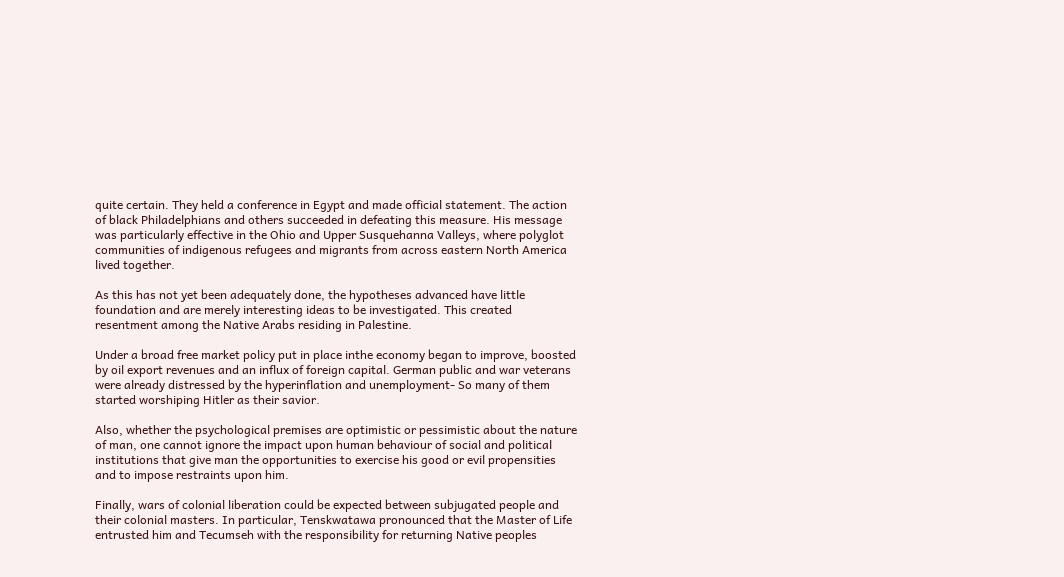quite certain. They held a conference in Egypt and made official statement. The action of black Philadelphians and others succeeded in defeating this measure. His message was particularly effective in the Ohio and Upper Susquehanna Valleys, where polyglot communities of indigenous refugees and migrants from across eastern North America lived together.

As this has not yet been adequately done, the hypotheses advanced have little foundation and are merely interesting ideas to be investigated. This created resentment among the Native Arabs residing in Palestine.

Under a broad free market policy put in place inthe economy began to improve, boosted by oil export revenues and an influx of foreign capital. German public and war veterans were already distressed by the hyperinflation and unemployment- So many of them started worshiping Hitler as their savior.

Also, whether the psychological premises are optimistic or pessimistic about the nature of man, one cannot ignore the impact upon human behaviour of social and political institutions that give man the opportunities to exercise his good or evil propensities and to impose restraints upon him.

Finally, wars of colonial liberation could be expected between subjugated people and their colonial masters. In particular, Tenskwatawa pronounced that the Master of Life entrusted him and Tecumseh with the responsibility for returning Native peoples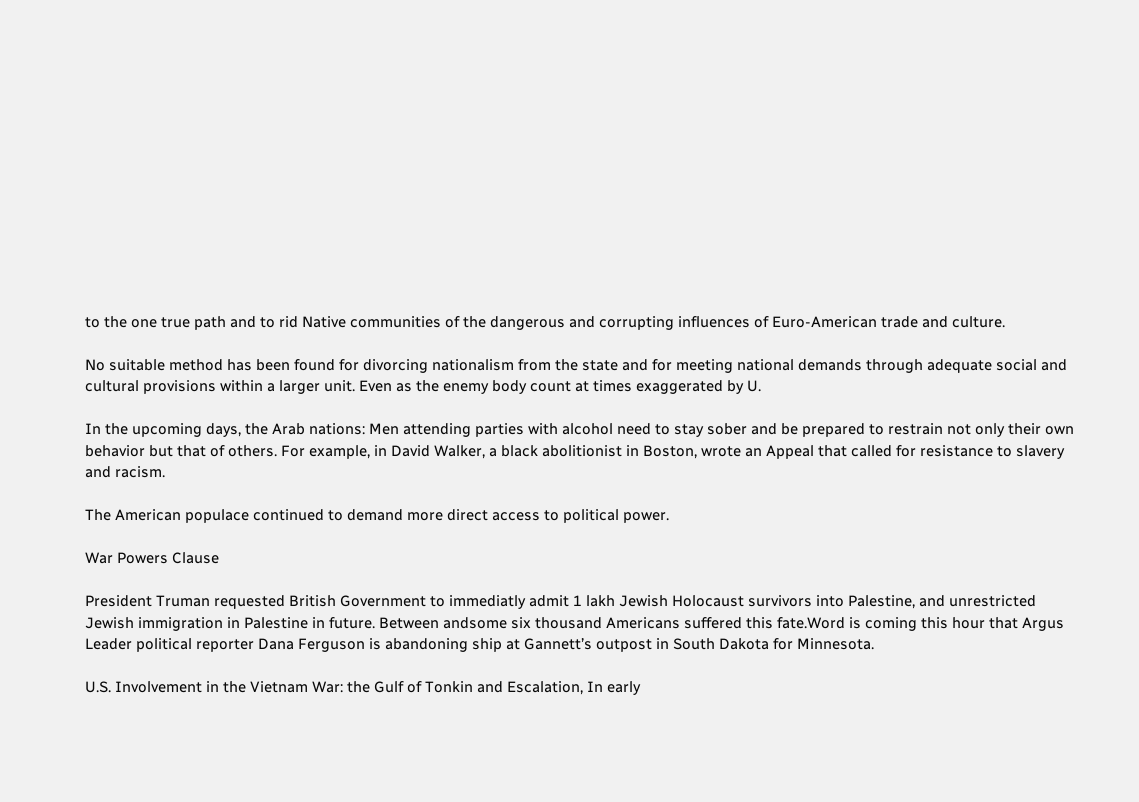to the one true path and to rid Native communities of the dangerous and corrupting influences of Euro-American trade and culture.

No suitable method has been found for divorcing nationalism from the state and for meeting national demands through adequate social and cultural provisions within a larger unit. Even as the enemy body count at times exaggerated by U.

In the upcoming days, the Arab nations: Men attending parties with alcohol need to stay sober and be prepared to restrain not only their own behavior but that of others. For example, in David Walker, a black abolitionist in Boston, wrote an Appeal that called for resistance to slavery and racism.

The American populace continued to demand more direct access to political power.

War Powers Clause

President Truman requested British Government to immediatly admit 1 lakh Jewish Holocaust survivors into Palestine, and unrestricted Jewish immigration in Palestine in future. Between andsome six thousand Americans suffered this fate.Word is coming this hour that Argus Leader political reporter Dana Ferguson is abandoning ship at Gannett’s outpost in South Dakota for Minnesota.

U.S. Involvement in the Vietnam War: the Gulf of Tonkin and Escalation, In early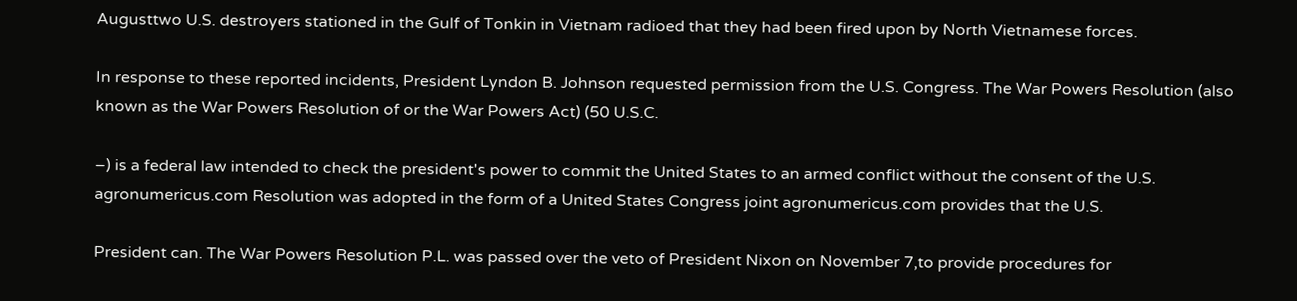Augusttwo U.S. destroyers stationed in the Gulf of Tonkin in Vietnam radioed that they had been fired upon by North Vietnamese forces.

In response to these reported incidents, President Lyndon B. Johnson requested permission from the U.S. Congress. The War Powers Resolution (also known as the War Powers Resolution of or the War Powers Act) (50 U.S.C.

–) is a federal law intended to check the president's power to commit the United States to an armed conflict without the consent of the U.S. agronumericus.com Resolution was adopted in the form of a United States Congress joint agronumericus.com provides that the U.S.

President can. The War Powers Resolution P.L. was passed over the veto of President Nixon on November 7,to provide procedures for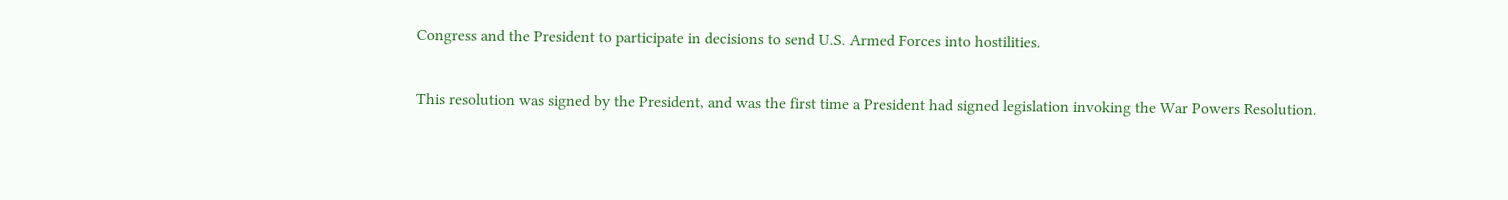Congress and the President to participate in decisions to send U.S. Armed Forces into hostilities.

This resolution was signed by the President, and was the first time a President had signed legislation invoking the War Powers Resolution.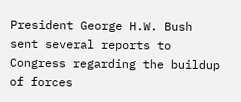President George H.W. Bush sent several reports to Congress regarding the buildup of forces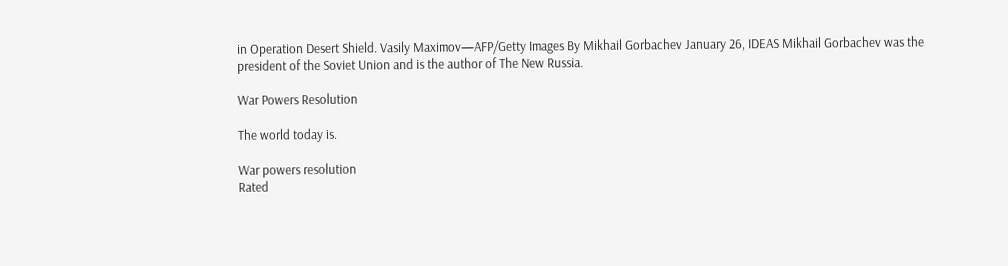in Operation Desert Shield. Vasily Maximov—AFP/Getty Images By Mikhail Gorbachev January 26, IDEAS Mikhail Gorbachev was the president of the Soviet Union and is the author of The New Russia.

War Powers Resolution

The world today is.

War powers resolution
Rated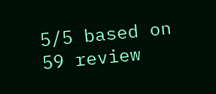5/5 based on 59 review